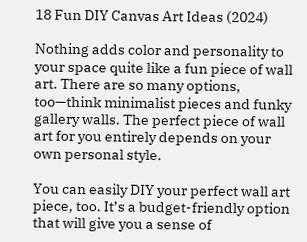18 Fun DIY Canvas Art Ideas (2024)

Nothing adds color and personality to your space quite like a fun piece of wall art. There are so many options, too—think minimalist pieces and funky gallery walls. The perfect piece of wall art for you entirely depends on your own personal style.

You can easily DIY your perfect wall art piece, too. It’s a budget-friendly option that will give you a sense of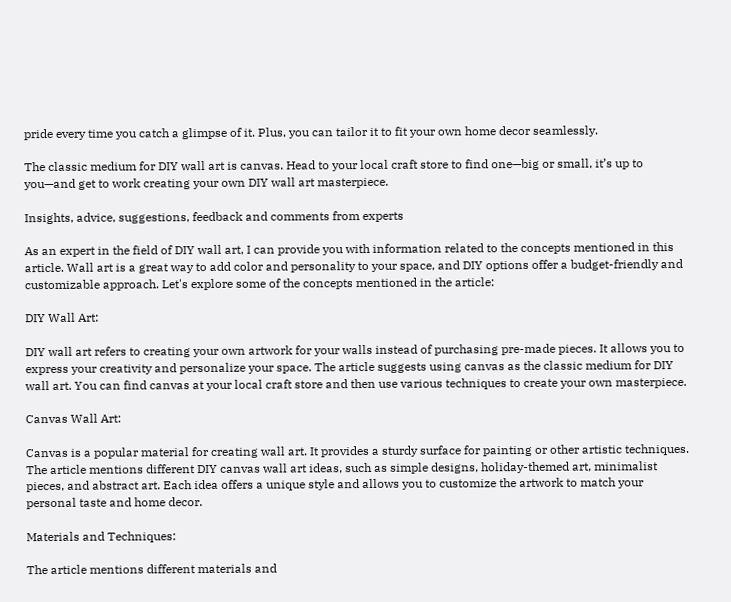pride every time you catch a glimpse of it. Plus, you can tailor it to fit your own home decor seamlessly.

The classic medium for DIY wall art is canvas. Head to your local craft store to find one—big or small, it’s up to you—and get to work creating your own DIY wall art masterpiece.

Insights, advice, suggestions, feedback and comments from experts

As an expert in the field of DIY wall art, I can provide you with information related to the concepts mentioned in this article. Wall art is a great way to add color and personality to your space, and DIY options offer a budget-friendly and customizable approach. Let's explore some of the concepts mentioned in the article:

DIY Wall Art:

DIY wall art refers to creating your own artwork for your walls instead of purchasing pre-made pieces. It allows you to express your creativity and personalize your space. The article suggests using canvas as the classic medium for DIY wall art. You can find canvas at your local craft store and then use various techniques to create your own masterpiece.

Canvas Wall Art:

Canvas is a popular material for creating wall art. It provides a sturdy surface for painting or other artistic techniques. The article mentions different DIY canvas wall art ideas, such as simple designs, holiday-themed art, minimalist pieces, and abstract art. Each idea offers a unique style and allows you to customize the artwork to match your personal taste and home decor.

Materials and Techniques:

The article mentions different materials and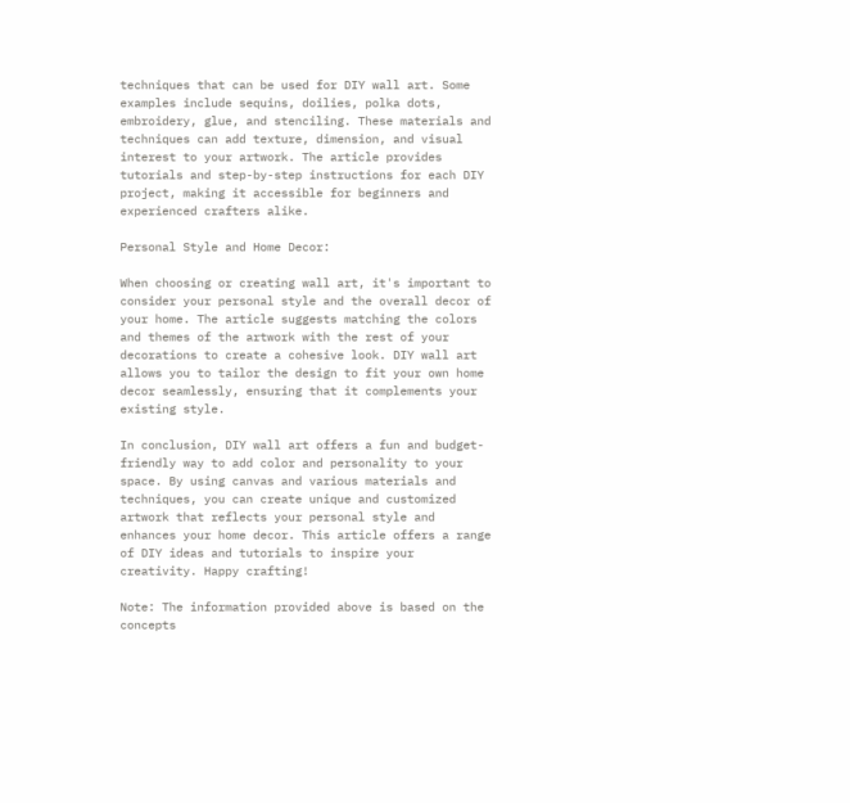techniques that can be used for DIY wall art. Some examples include sequins, doilies, polka dots, embroidery, glue, and stenciling. These materials and techniques can add texture, dimension, and visual interest to your artwork. The article provides tutorials and step-by-step instructions for each DIY project, making it accessible for beginners and experienced crafters alike.

Personal Style and Home Decor:

When choosing or creating wall art, it's important to consider your personal style and the overall decor of your home. The article suggests matching the colors and themes of the artwork with the rest of your decorations to create a cohesive look. DIY wall art allows you to tailor the design to fit your own home decor seamlessly, ensuring that it complements your existing style.

In conclusion, DIY wall art offers a fun and budget-friendly way to add color and personality to your space. By using canvas and various materials and techniques, you can create unique and customized artwork that reflects your personal style and enhances your home decor. This article offers a range of DIY ideas and tutorials to inspire your creativity. Happy crafting!

Note: The information provided above is based on the concepts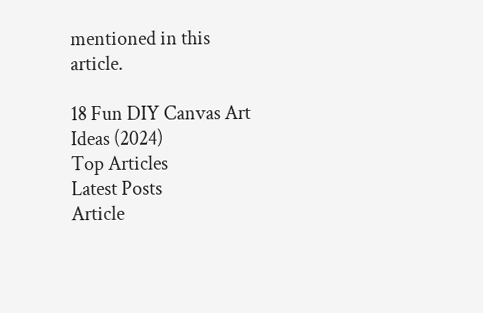mentioned in this article.

18 Fun DIY Canvas Art Ideas (2024)
Top Articles
Latest Posts
Article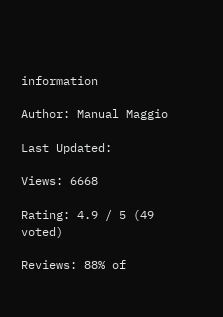information

Author: Manual Maggio

Last Updated:

Views: 6668

Rating: 4.9 / 5 (49 voted)

Reviews: 88% of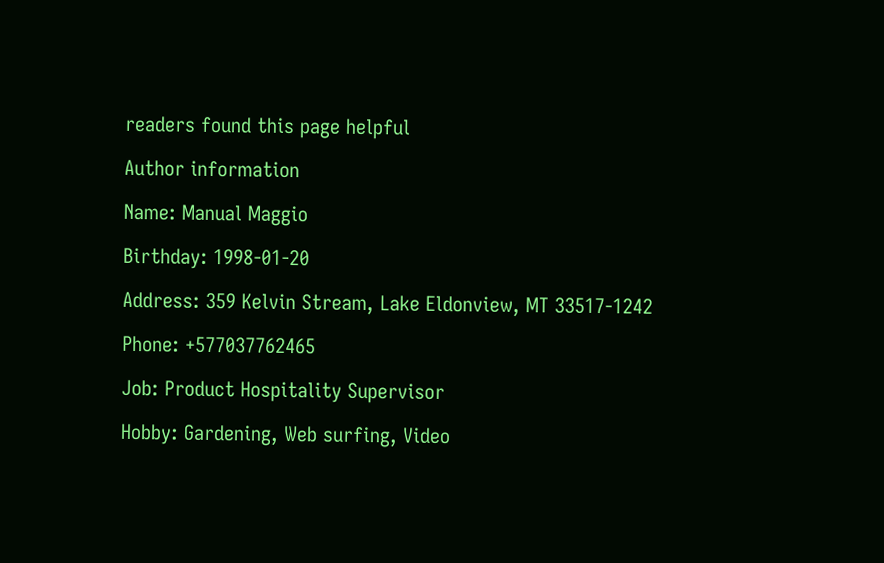readers found this page helpful

Author information

Name: Manual Maggio

Birthday: 1998-01-20

Address: 359 Kelvin Stream, Lake Eldonview, MT 33517-1242

Phone: +577037762465

Job: Product Hospitality Supervisor

Hobby: Gardening, Web surfing, Video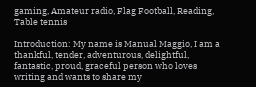gaming, Amateur radio, Flag Football, Reading, Table tennis

Introduction: My name is Manual Maggio, I am a thankful, tender, adventurous, delightful, fantastic, proud, graceful person who loves writing and wants to share my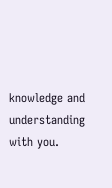knowledge and understanding with you.